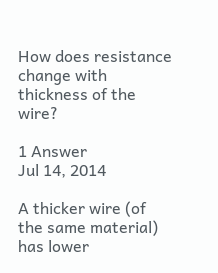How does resistance change with thickness of the wire?

1 Answer
Jul 14, 2014

A thicker wire (of the same material) has lower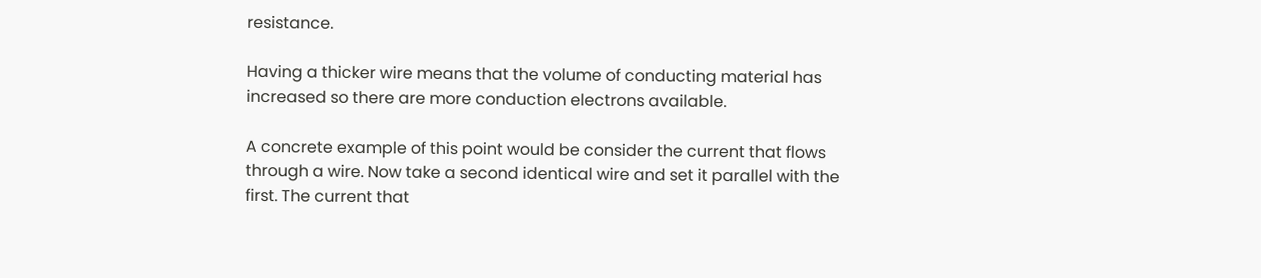resistance.

Having a thicker wire means that the volume of conducting material has increased so there are more conduction electrons available.

A concrete example of this point would be consider the current that flows through a wire. Now take a second identical wire and set it parallel with the first. The current that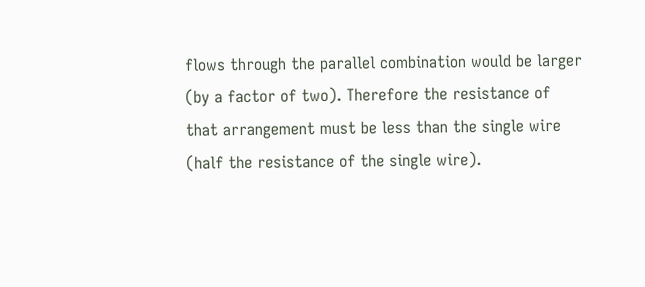flows through the parallel combination would be larger (by a factor of two). Therefore the resistance of that arrangement must be less than the single wire (half the resistance of the single wire).